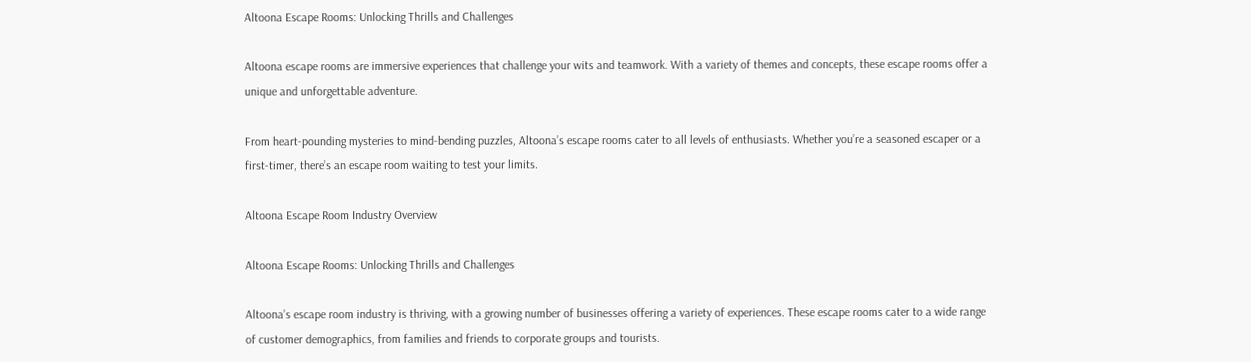Altoona Escape Rooms: Unlocking Thrills and Challenges

Altoona escape rooms are immersive experiences that challenge your wits and teamwork. With a variety of themes and concepts, these escape rooms offer a unique and unforgettable adventure.

From heart-pounding mysteries to mind-bending puzzles, Altoona’s escape rooms cater to all levels of enthusiasts. Whether you’re a seasoned escaper or a first-timer, there’s an escape room waiting to test your limits.

Altoona Escape Room Industry Overview

Altoona Escape Rooms: Unlocking Thrills and Challenges

Altoona’s escape room industry is thriving, with a growing number of businesses offering a variety of experiences. These escape rooms cater to a wide range of customer demographics, from families and friends to corporate groups and tourists.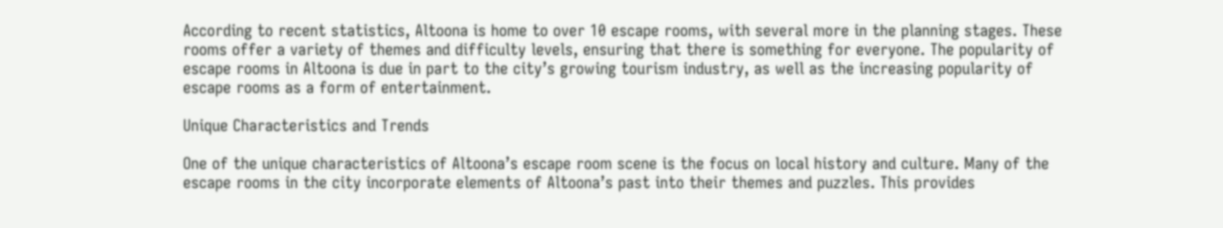According to recent statistics, Altoona is home to over 10 escape rooms, with several more in the planning stages. These rooms offer a variety of themes and difficulty levels, ensuring that there is something for everyone. The popularity of escape rooms in Altoona is due in part to the city’s growing tourism industry, as well as the increasing popularity of escape rooms as a form of entertainment.

Unique Characteristics and Trends

One of the unique characteristics of Altoona’s escape room scene is the focus on local history and culture. Many of the escape rooms in the city incorporate elements of Altoona’s past into their themes and puzzles. This provides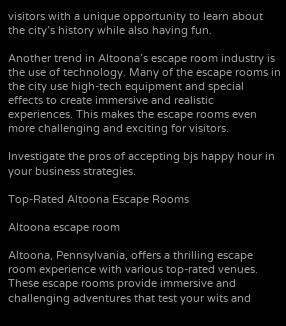visitors with a unique opportunity to learn about the city’s history while also having fun.

Another trend in Altoona’s escape room industry is the use of technology. Many of the escape rooms in the city use high-tech equipment and special effects to create immersive and realistic experiences. This makes the escape rooms even more challenging and exciting for visitors.

Investigate the pros of accepting bjs happy hour in your business strategies.

Top-Rated Altoona Escape Rooms

Altoona escape room

Altoona, Pennsylvania, offers a thrilling escape room experience with various top-rated venues. These escape rooms provide immersive and challenging adventures that test your wits and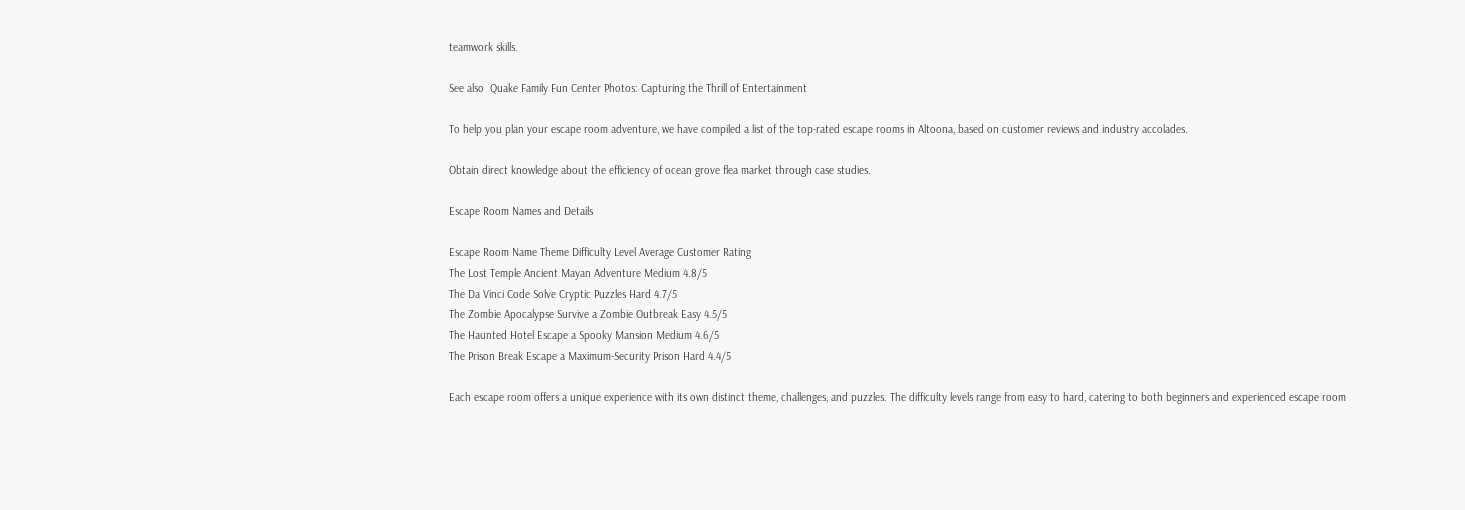teamwork skills.

See also  Quake Family Fun Center Photos: Capturing the Thrill of Entertainment

To help you plan your escape room adventure, we have compiled a list of the top-rated escape rooms in Altoona, based on customer reviews and industry accolades.

Obtain direct knowledge about the efficiency of ocean grove flea market through case studies.

Escape Room Names and Details

Escape Room Name Theme Difficulty Level Average Customer Rating
The Lost Temple Ancient Mayan Adventure Medium 4.8/5
The Da Vinci Code Solve Cryptic Puzzles Hard 4.7/5
The Zombie Apocalypse Survive a Zombie Outbreak Easy 4.5/5
The Haunted Hotel Escape a Spooky Mansion Medium 4.6/5
The Prison Break Escape a Maximum-Security Prison Hard 4.4/5

Each escape room offers a unique experience with its own distinct theme, challenges, and puzzles. The difficulty levels range from easy to hard, catering to both beginners and experienced escape room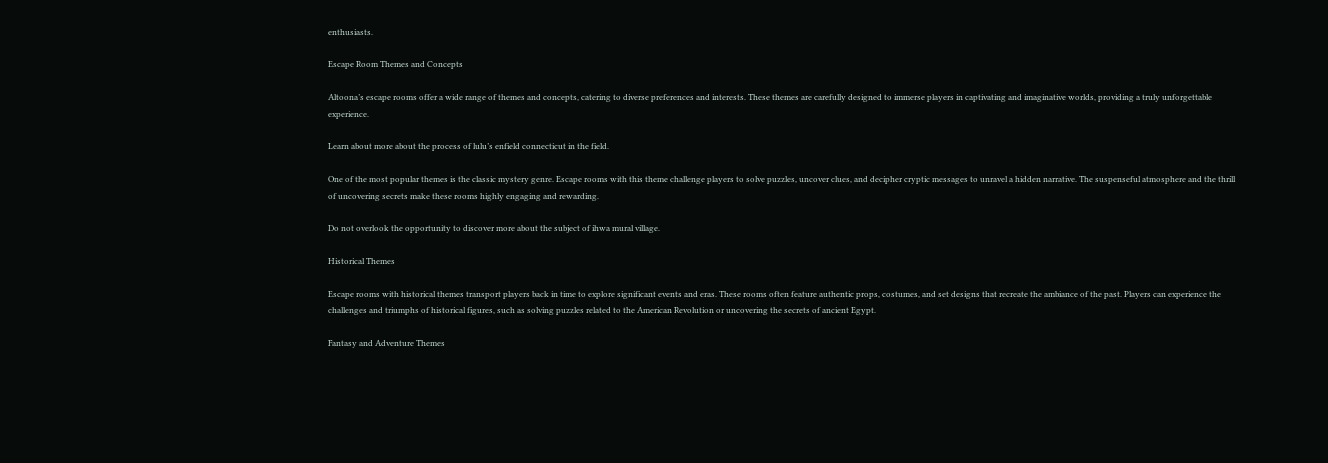enthusiasts.

Escape Room Themes and Concepts

Altoona’s escape rooms offer a wide range of themes and concepts, catering to diverse preferences and interests. These themes are carefully designed to immerse players in captivating and imaginative worlds, providing a truly unforgettable experience.

Learn about more about the process of lulu’s enfield connecticut in the field.

One of the most popular themes is the classic mystery genre. Escape rooms with this theme challenge players to solve puzzles, uncover clues, and decipher cryptic messages to unravel a hidden narrative. The suspenseful atmosphere and the thrill of uncovering secrets make these rooms highly engaging and rewarding.

Do not overlook the opportunity to discover more about the subject of ihwa mural village.

Historical Themes

Escape rooms with historical themes transport players back in time to explore significant events and eras. These rooms often feature authentic props, costumes, and set designs that recreate the ambiance of the past. Players can experience the challenges and triumphs of historical figures, such as solving puzzles related to the American Revolution or uncovering the secrets of ancient Egypt.

Fantasy and Adventure Themes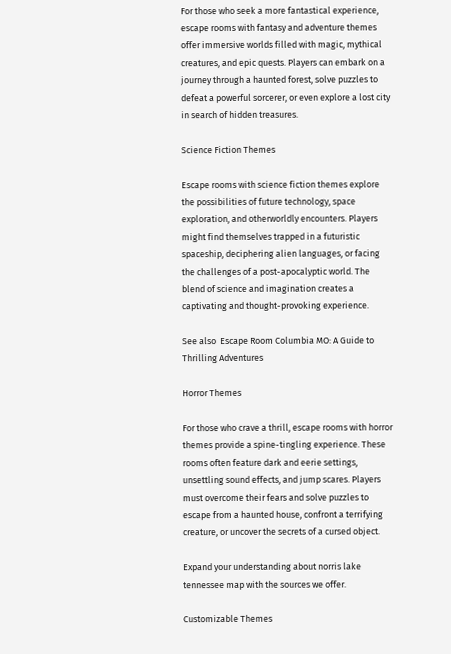For those who seek a more fantastical experience, escape rooms with fantasy and adventure themes offer immersive worlds filled with magic, mythical creatures, and epic quests. Players can embark on a journey through a haunted forest, solve puzzles to defeat a powerful sorcerer, or even explore a lost city in search of hidden treasures.

Science Fiction Themes

Escape rooms with science fiction themes explore the possibilities of future technology, space exploration, and otherworldly encounters. Players might find themselves trapped in a futuristic spaceship, deciphering alien languages, or facing the challenges of a post-apocalyptic world. The blend of science and imagination creates a captivating and thought-provoking experience.

See also  Escape Room Columbia MO: A Guide to Thrilling Adventures

Horror Themes

For those who crave a thrill, escape rooms with horror themes provide a spine-tingling experience. These rooms often feature dark and eerie settings, unsettling sound effects, and jump scares. Players must overcome their fears and solve puzzles to escape from a haunted house, confront a terrifying creature, or uncover the secrets of a cursed object.

Expand your understanding about norris lake tennessee map with the sources we offer.

Customizable Themes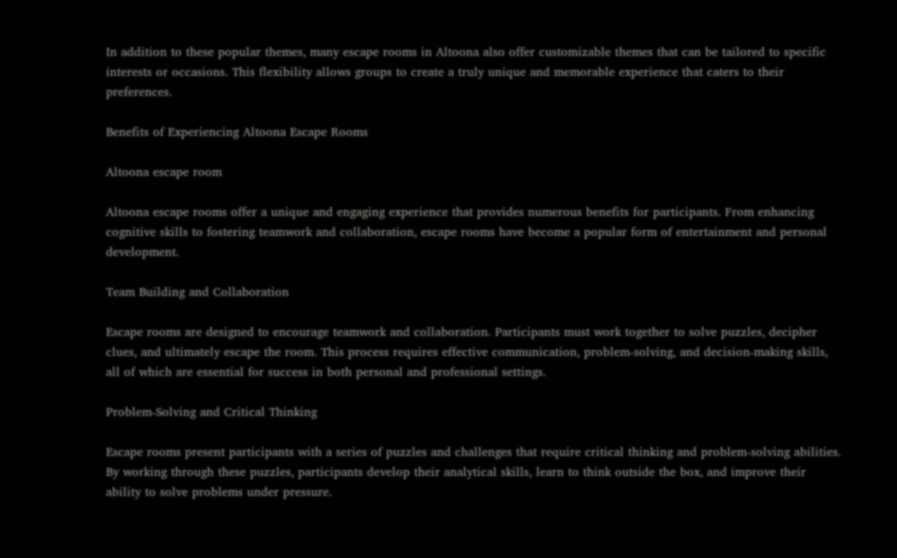In addition to these popular themes, many escape rooms in Altoona also offer customizable themes that can be tailored to specific interests or occasions. This flexibility allows groups to create a truly unique and memorable experience that caters to their preferences.

Benefits of Experiencing Altoona Escape Rooms

Altoona escape room

Altoona escape rooms offer a unique and engaging experience that provides numerous benefits for participants. From enhancing cognitive skills to fostering teamwork and collaboration, escape rooms have become a popular form of entertainment and personal development.

Team Building and Collaboration

Escape rooms are designed to encourage teamwork and collaboration. Participants must work together to solve puzzles, decipher clues, and ultimately escape the room. This process requires effective communication, problem-solving, and decision-making skills, all of which are essential for success in both personal and professional settings.

Problem-Solving and Critical Thinking

Escape rooms present participants with a series of puzzles and challenges that require critical thinking and problem-solving abilities. By working through these puzzles, participants develop their analytical skills, learn to think outside the box, and improve their ability to solve problems under pressure.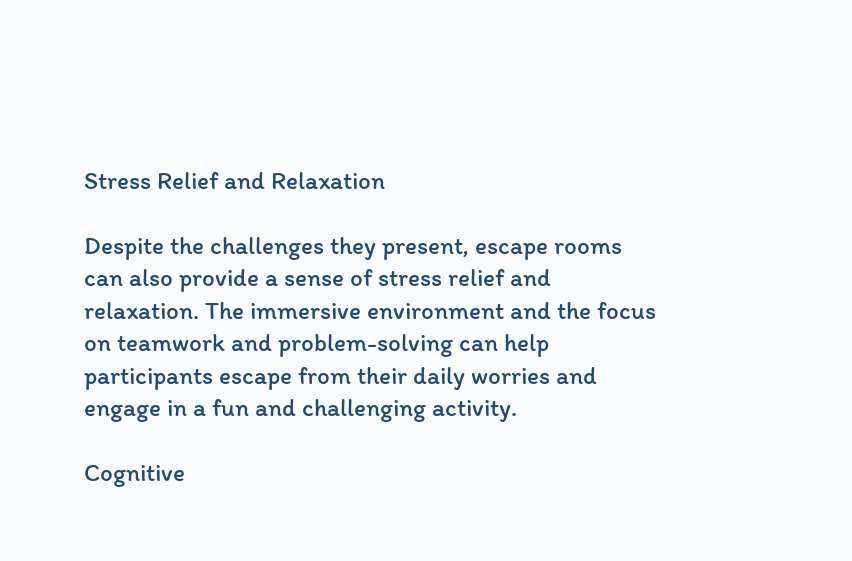Stress Relief and Relaxation

Despite the challenges they present, escape rooms can also provide a sense of stress relief and relaxation. The immersive environment and the focus on teamwork and problem-solving can help participants escape from their daily worries and engage in a fun and challenging activity.

Cognitive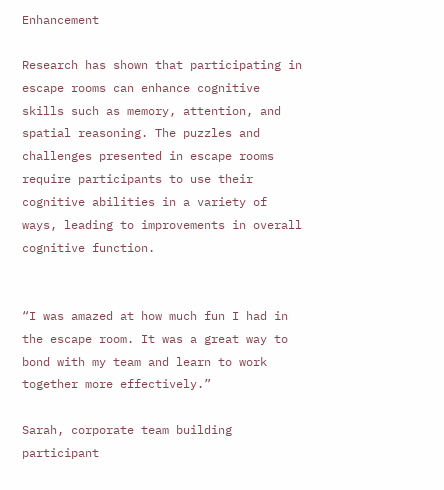Enhancement

Research has shown that participating in escape rooms can enhance cognitive skills such as memory, attention, and spatial reasoning. The puzzles and challenges presented in escape rooms require participants to use their cognitive abilities in a variety of ways, leading to improvements in overall cognitive function.


“I was amazed at how much fun I had in the escape room. It was a great way to bond with my team and learn to work together more effectively.”

Sarah, corporate team building participant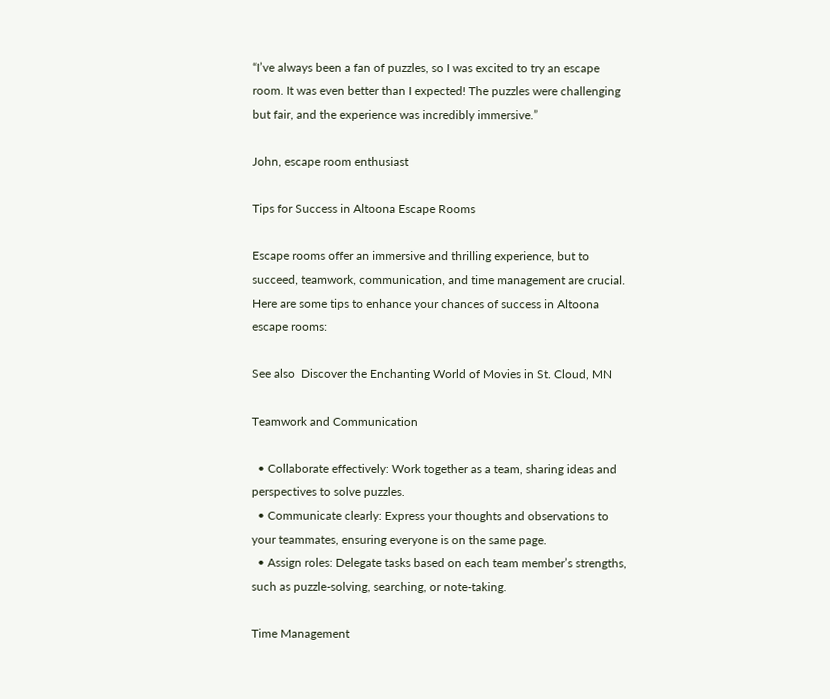“I’ve always been a fan of puzzles, so I was excited to try an escape room. It was even better than I expected! The puzzles were challenging but fair, and the experience was incredibly immersive.”

John, escape room enthusiast

Tips for Success in Altoona Escape Rooms

Escape rooms offer an immersive and thrilling experience, but to succeed, teamwork, communication, and time management are crucial. Here are some tips to enhance your chances of success in Altoona escape rooms:

See also  Discover the Enchanting World of Movies in St. Cloud, MN

Teamwork and Communication

  • Collaborate effectively: Work together as a team, sharing ideas and perspectives to solve puzzles.
  • Communicate clearly: Express your thoughts and observations to your teammates, ensuring everyone is on the same page.
  • Assign roles: Delegate tasks based on each team member’s strengths, such as puzzle-solving, searching, or note-taking.

Time Management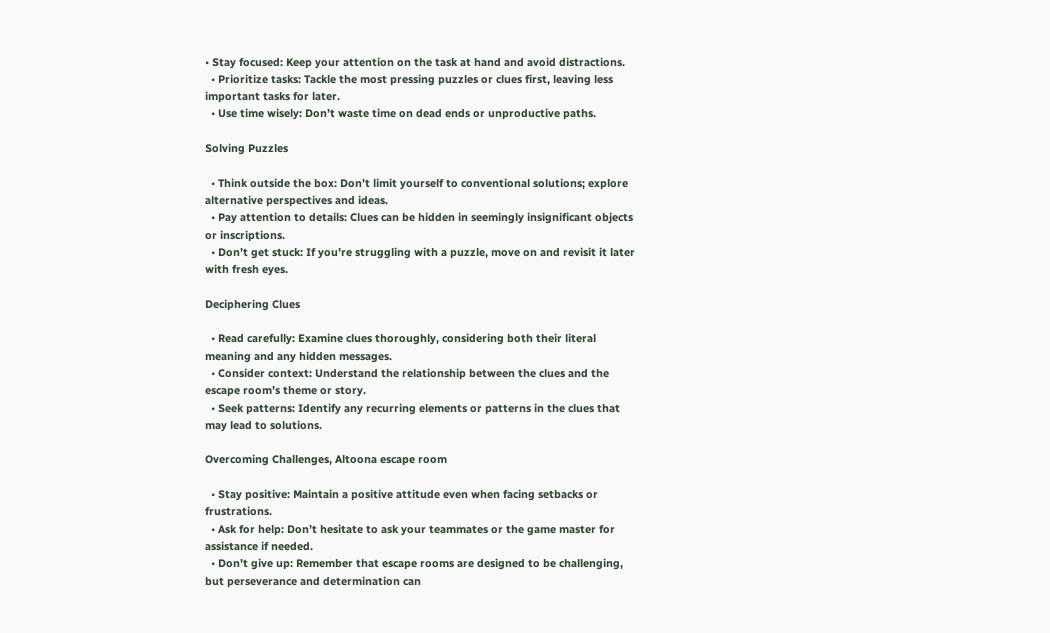• Stay focused: Keep your attention on the task at hand and avoid distractions.
  • Prioritize tasks: Tackle the most pressing puzzles or clues first, leaving less important tasks for later.
  • Use time wisely: Don’t waste time on dead ends or unproductive paths.

Solving Puzzles

  • Think outside the box: Don’t limit yourself to conventional solutions; explore alternative perspectives and ideas.
  • Pay attention to details: Clues can be hidden in seemingly insignificant objects or inscriptions.
  • Don’t get stuck: If you’re struggling with a puzzle, move on and revisit it later with fresh eyes.

Deciphering Clues

  • Read carefully: Examine clues thoroughly, considering both their literal meaning and any hidden messages.
  • Consider context: Understand the relationship between the clues and the escape room’s theme or story.
  • Seek patterns: Identify any recurring elements or patterns in the clues that may lead to solutions.

Overcoming Challenges, Altoona escape room

  • Stay positive: Maintain a positive attitude even when facing setbacks or frustrations.
  • Ask for help: Don’t hesitate to ask your teammates or the game master for assistance if needed.
  • Don’t give up: Remember that escape rooms are designed to be challenging, but perseverance and determination can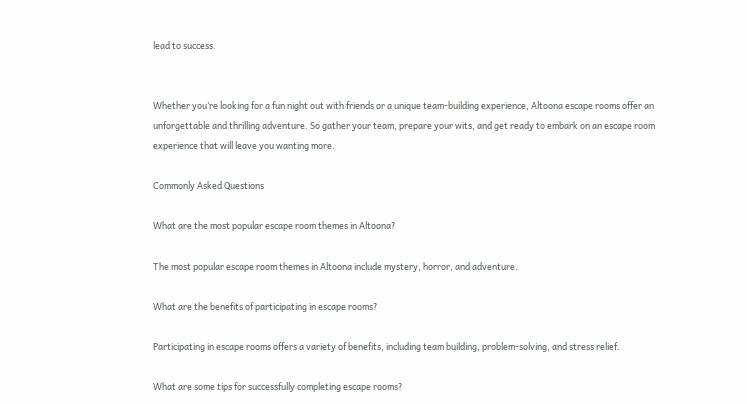lead to success.


Whether you’re looking for a fun night out with friends or a unique team-building experience, Altoona escape rooms offer an unforgettable and thrilling adventure. So gather your team, prepare your wits, and get ready to embark on an escape room experience that will leave you wanting more.

Commonly Asked Questions

What are the most popular escape room themes in Altoona?

The most popular escape room themes in Altoona include mystery, horror, and adventure.

What are the benefits of participating in escape rooms?

Participating in escape rooms offers a variety of benefits, including team building, problem-solving, and stress relief.

What are some tips for successfully completing escape rooms?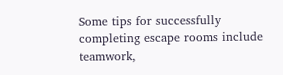Some tips for successfully completing escape rooms include teamwork,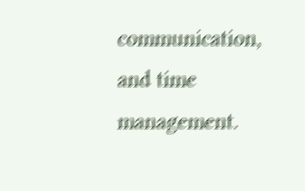communication, and time management.